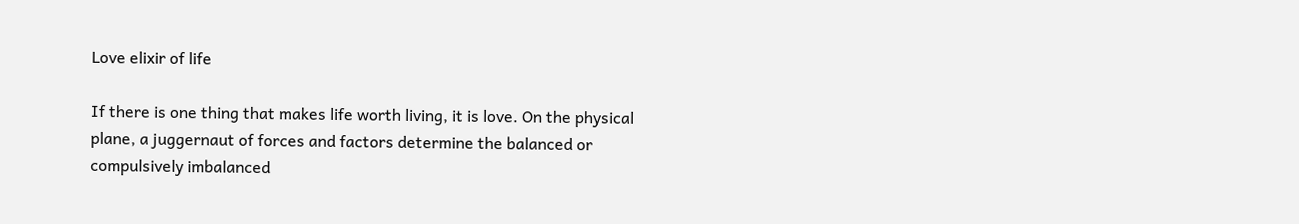Love elixir of life

If there is one thing that makes life worth living, it is love. On the physical plane, a juggernaut of forces and factors determine the balanced or compulsively imbalanced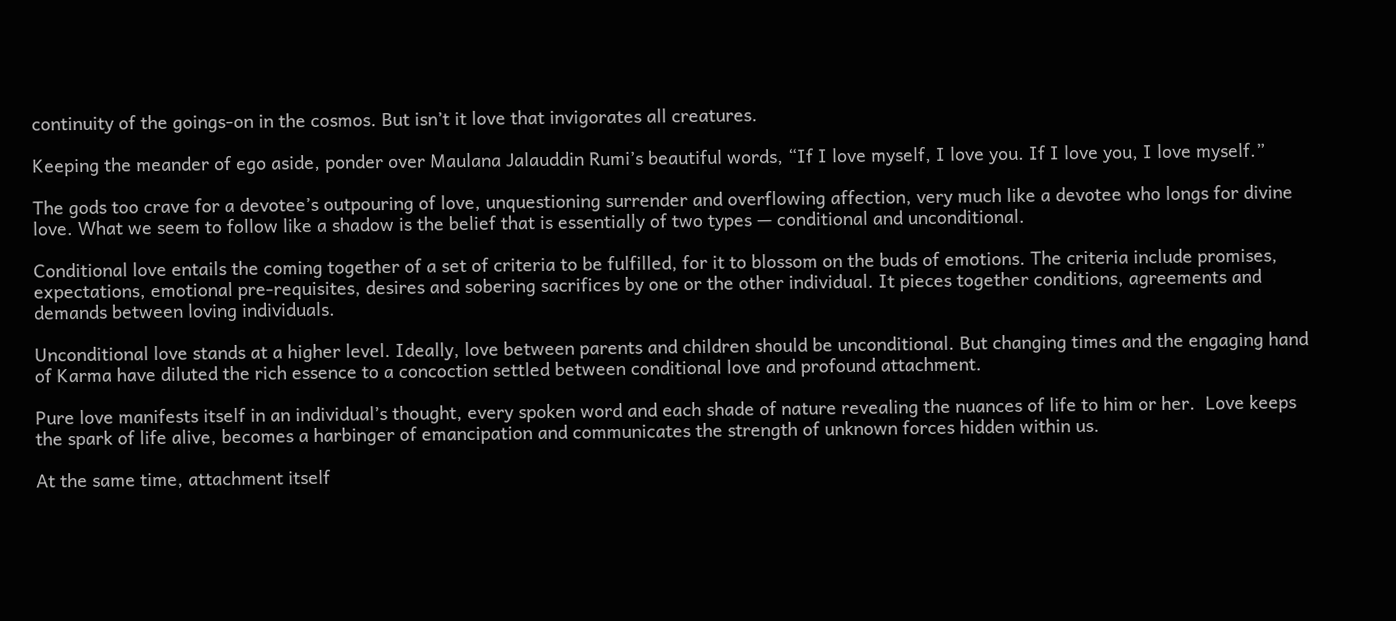continuity of the goings-on in the cosmos. But isn’t it love that invigorates all creatures.

Keeping the meander of ego aside, ponder over Maulana Jalauddin Rumi’s beautiful words, “If I love myself, I love you. If I love you, I love myself.”

The gods too crave for a devotee’s outpouring of love, unquestioning surrender and overflowing affection, very much like a devotee who longs for divine love. What we seem to follow like a shadow is the belief that is essentially of two types — conditional and unconditional.

Conditional love entails the coming together of a set of criteria to be fulfilled, for it to blossom on the buds of emotions. The criteria include promises, expectations, emotional pre-requisites, desires and sobering sacrifices by one or the other individual. It pieces together conditions, agreements and demands between loving individuals.

Unconditional love stands at a higher level. Ideally, love between parents and children should be unconditional. But changing times and the engaging hand of Karma have diluted the rich essence to a concoction settled between conditional love and profound attachment.

Pure love manifests itself in an individual’s thought, every spoken word and each shade of nature revealing the nuances of life to him or her.  Love keeps the spark of life alive, becomes a harbinger of emancipation and communicates the strength of unknown forces hidden within us.

At the same time, attachment itself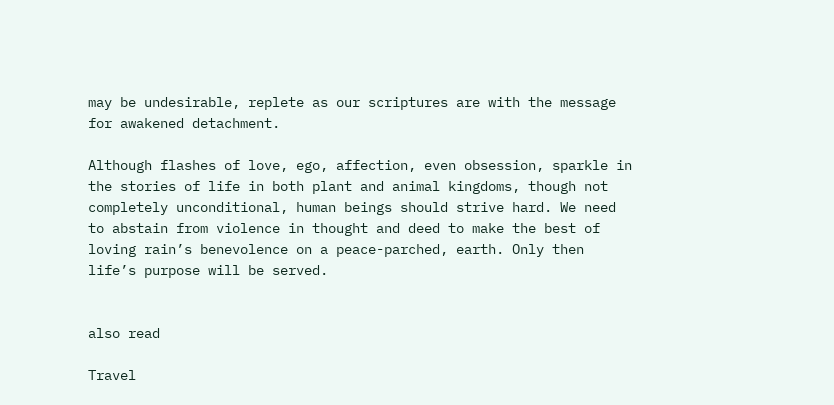may be undesirable, replete as our scriptures are with the message for awakened detachment.

Although flashes of love, ego, affection, even obsession, sparkle in the stories of life in both plant and animal kingdoms, though not completely unconditional, human beings should strive hard. We need to abstain from violence in thought and deed to make the best of loving rain’s benevolence on a peace-parched, earth. Only then life’s purpose will be served.


also read

Travel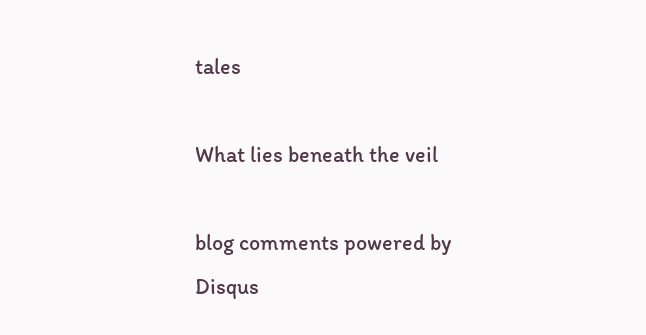tales

What lies beneath the veil

blog comments powered by Disqus